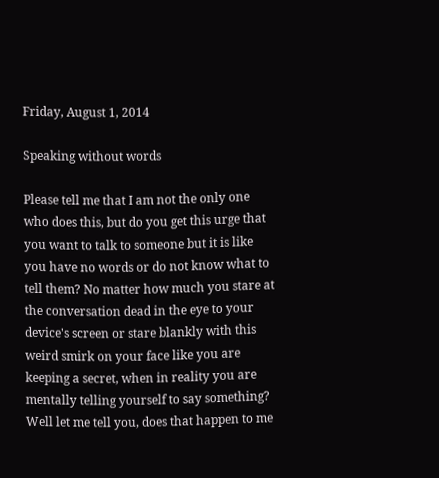Friday, August 1, 2014

Speaking without words

Please tell me that I am not the only one who does this, but do you get this urge that you want to talk to someone but it is like you have no words or do not know what to tell them? No matter how much you stare at the conversation dead in the eye to your device's screen or stare blankly with this weird smirk on your face like you are keeping a secret, when in reality you are mentally telling yourself to say something? Well let me tell you, does that happen to me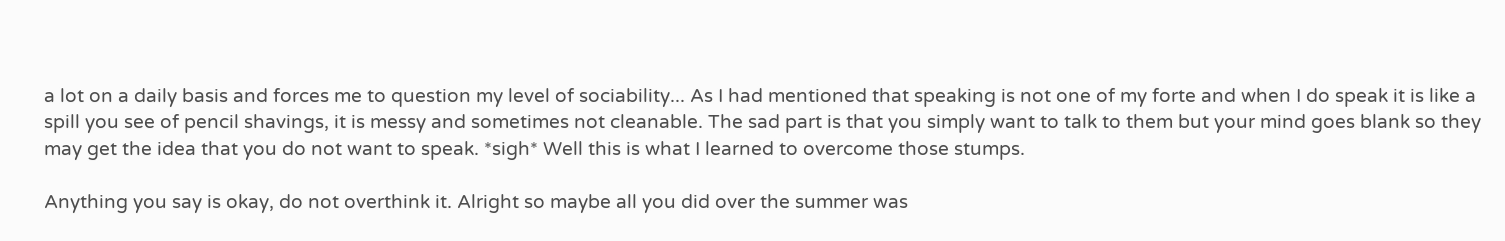a lot on a daily basis and forces me to question my level of sociability... As I had mentioned that speaking is not one of my forte and when I do speak it is like a spill you see of pencil shavings, it is messy and sometimes not cleanable. The sad part is that you simply want to talk to them but your mind goes blank so they may get the idea that you do not want to speak. *sigh* Well this is what I learned to overcome those stumps.

Anything you say is okay, do not overthink it. Alright so maybe all you did over the summer was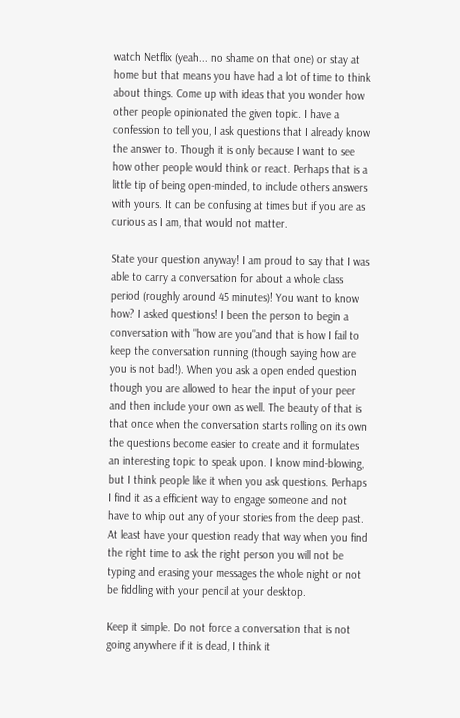watch Netflix (yeah... no shame on that one) or stay at home but that means you have had a lot of time to think about things. Come up with ideas that you wonder how other people opinionated the given topic. I have a confession to tell you, I ask questions that I already know the answer to. Though it is only because I want to see how other people would think or react. Perhaps that is a little tip of being open-minded, to include others answers with yours. It can be confusing at times but if you are as curious as I am, that would not matter.

State your question anyway! I am proud to say that I was able to carry a conversation for about a whole class period (roughly around 45 minutes)! You want to know how? I asked questions! I been the person to begin a conversation with "how are you"and that is how I fail to keep the conversation running (though saying how are you is not bad!). When you ask a open ended question though you are allowed to hear the input of your peer and then include your own as well. The beauty of that is that once when the conversation starts rolling on its own the questions become easier to create and it formulates an interesting topic to speak upon. I know mind-blowing, but I think people like it when you ask questions. Perhaps I find it as a efficient way to engage someone and not have to whip out any of your stories from the deep past. At least have your question ready that way when you find the right time to ask the right person you will not be typing and erasing your messages the whole night or not be fiddling with your pencil at your desktop.

Keep it simple. Do not force a conversation that is not going anywhere if it is dead, I think it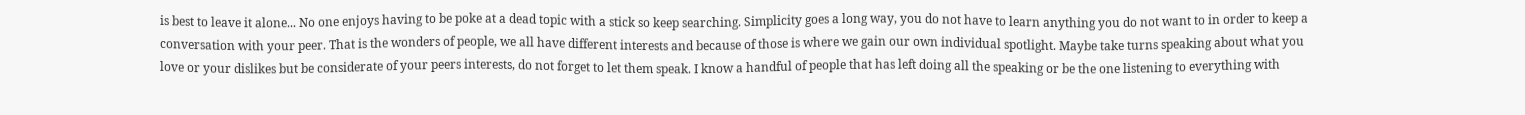is best to leave it alone... No one enjoys having to be poke at a dead topic with a stick so keep searching. Simplicity goes a long way, you do not have to learn anything you do not want to in order to keep a conversation with your peer. That is the wonders of people, we all have different interests and because of those is where we gain our own individual spotlight. Maybe take turns speaking about what you love or your dislikes but be considerate of your peers interests, do not forget to let them speak. I know a handful of people that has left doing all the speaking or be the one listening to everything with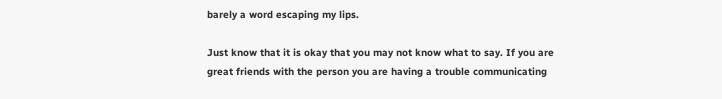barely a word escaping my lips.

Just know that it is okay that you may not know what to say. If you are great friends with the person you are having a trouble communicating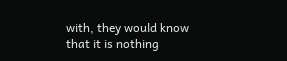with, they would know that it is nothing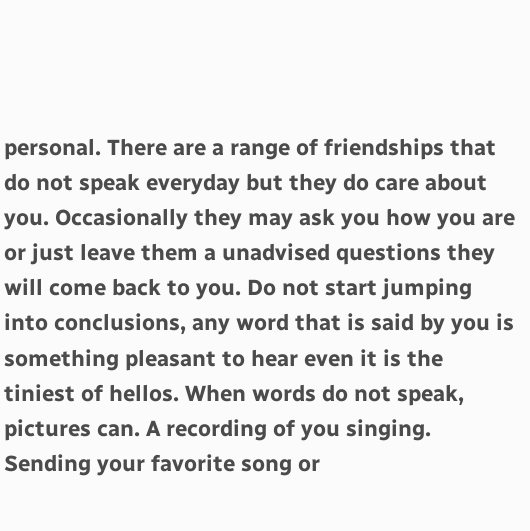personal. There are a range of friendships that do not speak everyday but they do care about you. Occasionally they may ask you how you are or just leave them a unadvised questions they will come back to you. Do not start jumping into conclusions, any word that is said by you is something pleasant to hear even it is the tiniest of hellos. When words do not speak, pictures can. A recording of you singing. Sending your favorite song or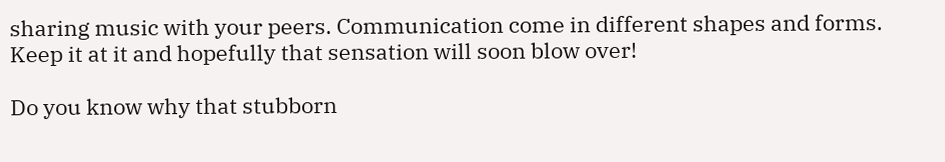sharing music with your peers. Communication come in different shapes and forms.  Keep it at it and hopefully that sensation will soon blow over!

Do you know why that stubborn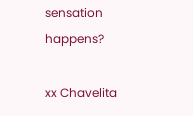sensation happens?

xx Chavelita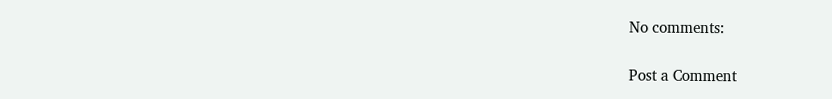No comments:

Post a Comment